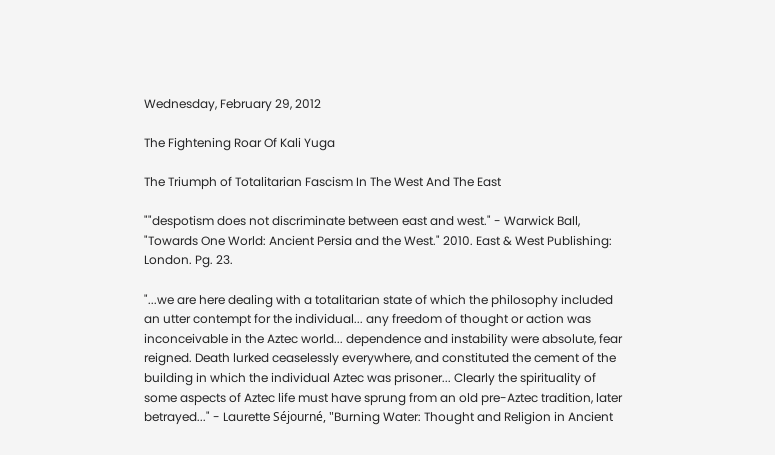Wednesday, February 29, 2012

The Fightening Roar Of Kali Yuga

The Triumph of Totalitarian Fascism In The West And The East

""despotism does not discriminate between east and west." - Warwick Ball, "Towards One World: Ancient Persia and the West." 2010. East & West Publishing: London. Pg. 23.

"...we are here dealing with a totalitarian state of which the philosophy included an utter contempt for the individual... any freedom of thought or action was inconceivable in the Aztec world... dependence and instability were absolute, fear reigned. Death lurked ceaselessly everywhere, and constituted the cement of the building in which the individual Aztec was prisoner... Clearly the spirituality of some aspects of Aztec life must have sprung from an old pre-Aztec tradition, later betrayed..." - Laurette Séjourné, "Burning Water: Thought and Religion in Ancient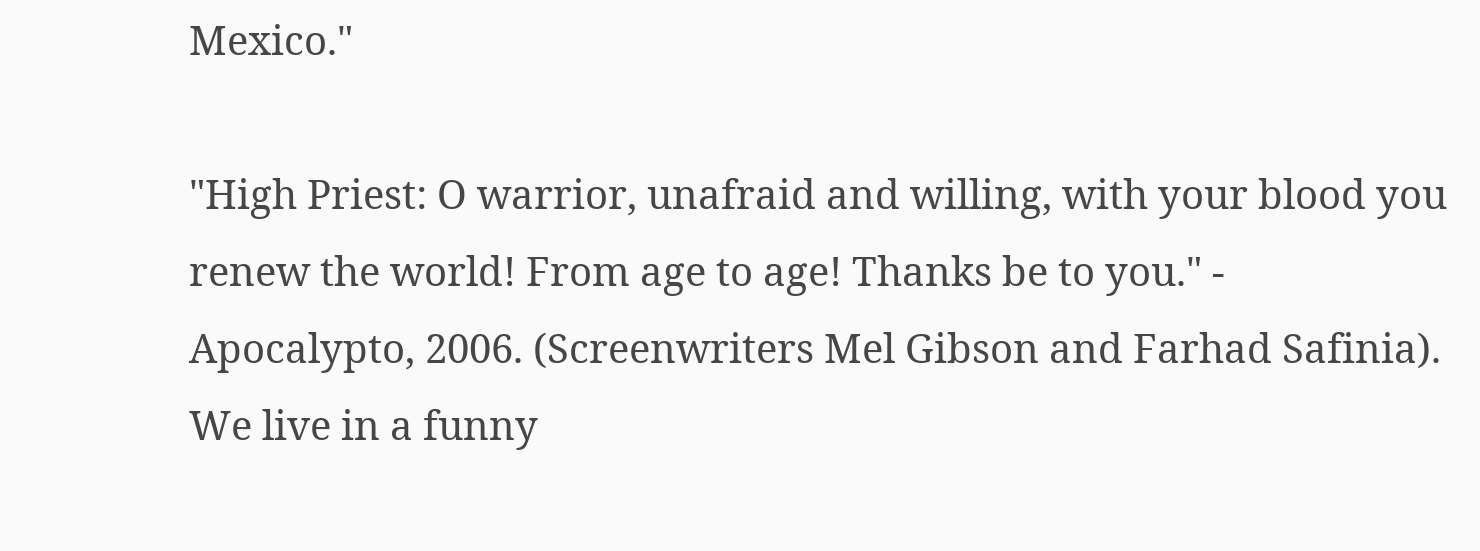Mexico."

"High Priest: O warrior, unafraid and willing, with your blood you renew the world! From age to age! Thanks be to you." - Apocalypto, 2006. (Screenwriters Mel Gibson and Farhad Safinia).
We live in a funny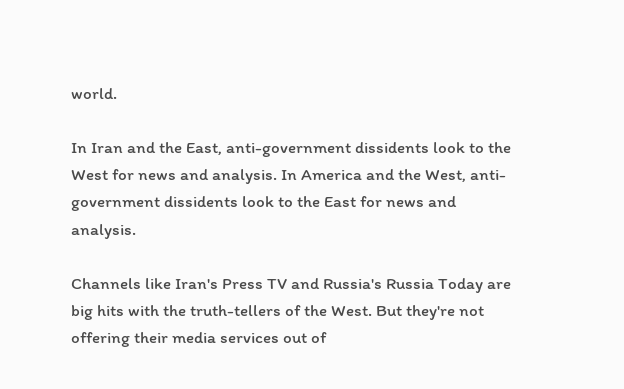world.

In Iran and the East, anti-government dissidents look to the West for news and analysis. In America and the West, anti-government dissidents look to the East for news and analysis.

Channels like Iran's Press TV and Russia's Russia Today are big hits with the truth-tellers of the West. But they're not offering their media services out of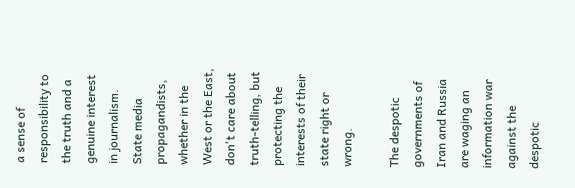a sense of responsibility to the truth and a genuine interest in journalism. State media propagandists, whether in the West or the East, don't care about truth-telling, but protecting the interests of their state right or wrong.

The despotic governments of Iran and Russia are waging an information war against the despotic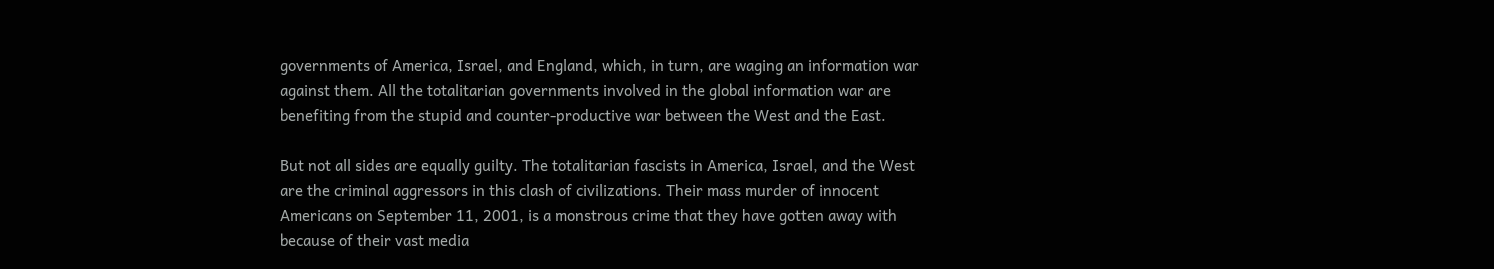governments of America, Israel, and England, which, in turn, are waging an information war against them. All the totalitarian governments involved in the global information war are benefiting from the stupid and counter-productive war between the West and the East.

But not all sides are equally guilty. The totalitarian fascists in America, Israel, and the West are the criminal aggressors in this clash of civilizations. Their mass murder of innocent Americans on September 11, 2001, is a monstrous crime that they have gotten away with because of their vast media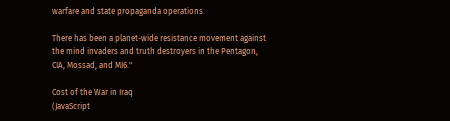warfare and state propaganda operations.

There has been a planet-wide resistance movement against the mind invaders and truth destroyers in the Pentagon, CIA, Mossad, and MI6."

Cost of the War in Iraq
(JavaScript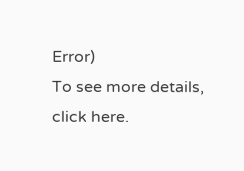Error)
To see more details, click here.